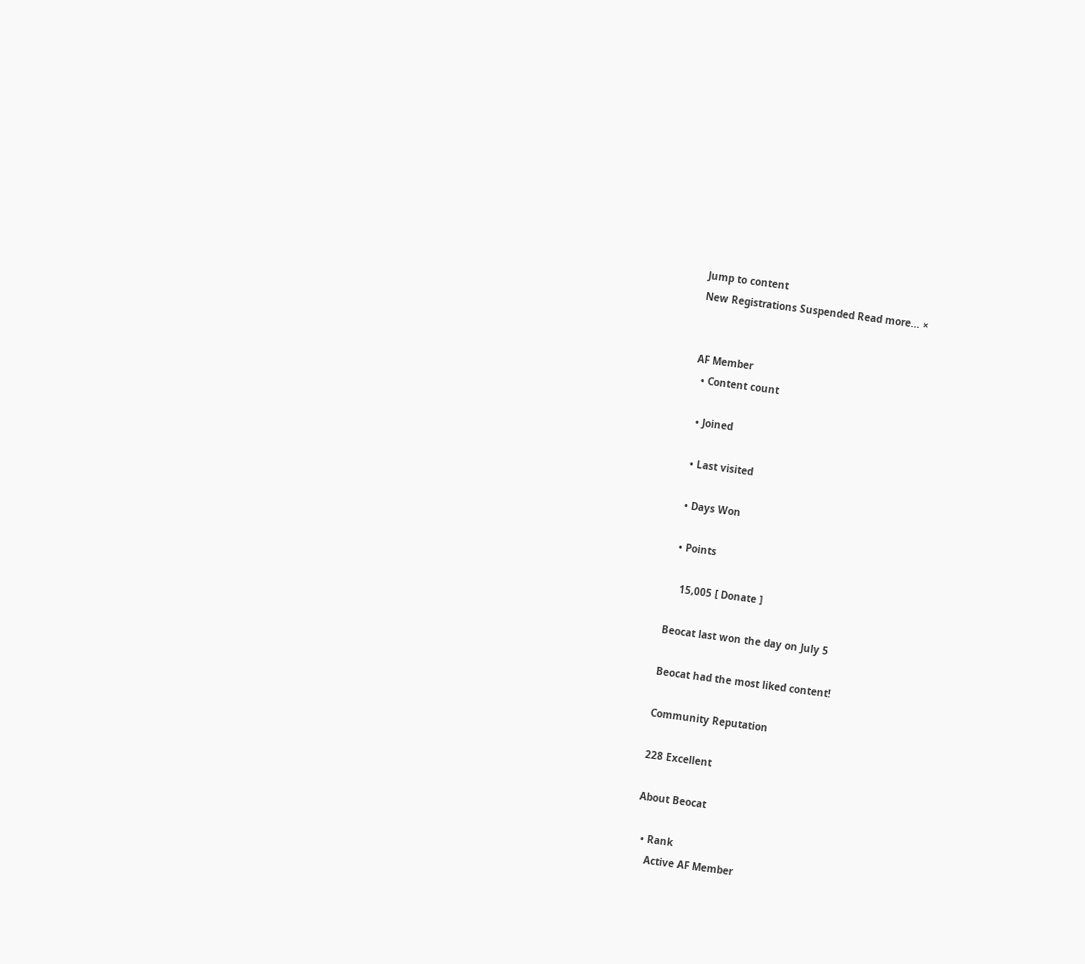Jump to content
New Registrations Suspended Read more... ×


AF Member
  • Content count

  • Joined

  • Last visited

  • Days Won

  • Points

    15,005 [ Donate ]

Beocat last won the day on July 5

Beocat had the most liked content!

Community Reputation

228 Excellent

About Beocat

  • Rank
    Active AF Member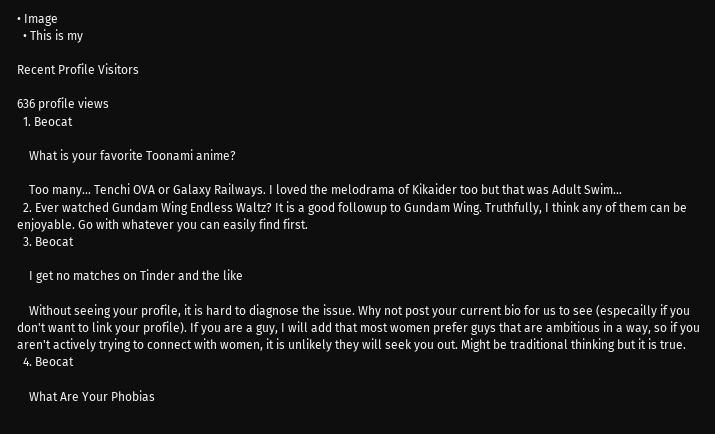• Image
  • This is my

Recent Profile Visitors

636 profile views
  1. Beocat

    What is your favorite Toonami anime?

    Too many... Tenchi OVA or Galaxy Railways. I loved the melodrama of Kikaider too but that was Adult Swim...
  2. Ever watched Gundam Wing Endless Waltz? It is a good followup to Gundam Wing. Truthfully, I think any of them can be enjoyable. Go with whatever you can easily find first.
  3. Beocat

    I get no matches on Tinder and the like

    Without seeing your profile, it is hard to diagnose the issue. Why not post your current bio for us to see (especailly if you don't want to link your profile). If you are a guy, I will add that most women prefer guys that are ambitious in a way, so if you aren't actively trying to connect with women, it is unlikely they will seek you out. Might be traditional thinking but it is true.
  4. Beocat

    What Are Your Phobias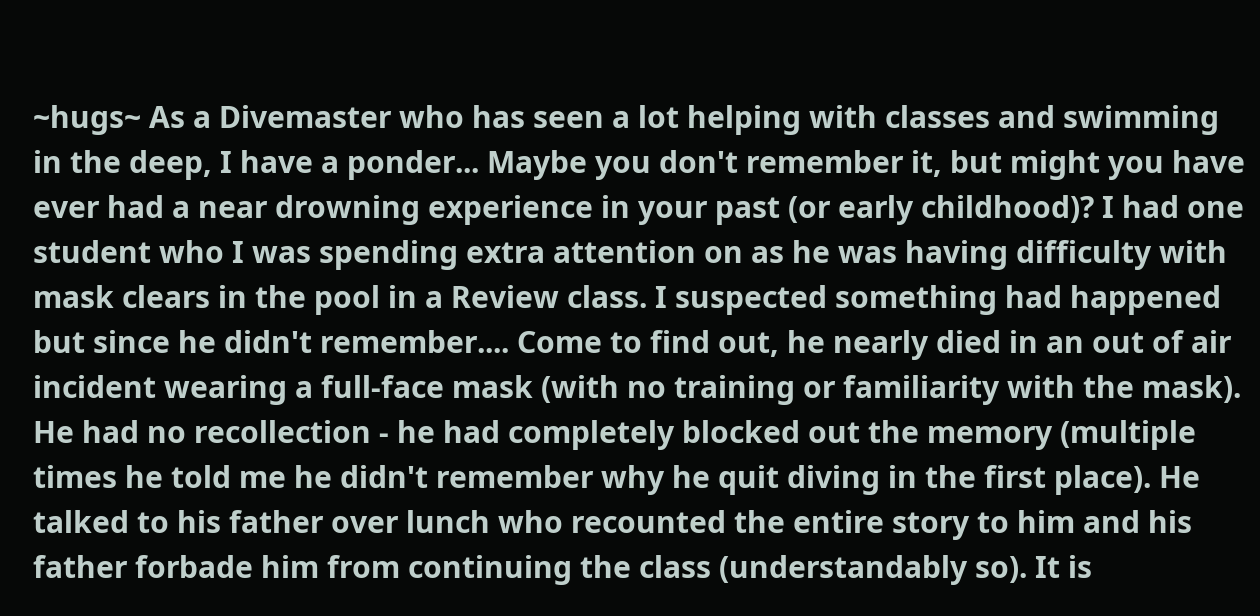~hugs~ As a Divemaster who has seen a lot helping with classes and swimming in the deep, I have a ponder... Maybe you don't remember it, but might you have ever had a near drowning experience in your past (or early childhood)? I had one student who I was spending extra attention on as he was having difficulty with mask clears in the pool in a Review class. I suspected something had happened but since he didn't remember.... Come to find out, he nearly died in an out of air incident wearing a full-face mask (with no training or familiarity with the mask). He had no recollection - he had completely blocked out the memory (multiple times he told me he didn't remember why he quit diving in the first place). He talked to his father over lunch who recounted the entire story to him and his father forbade him from continuing the class (understandably so). It is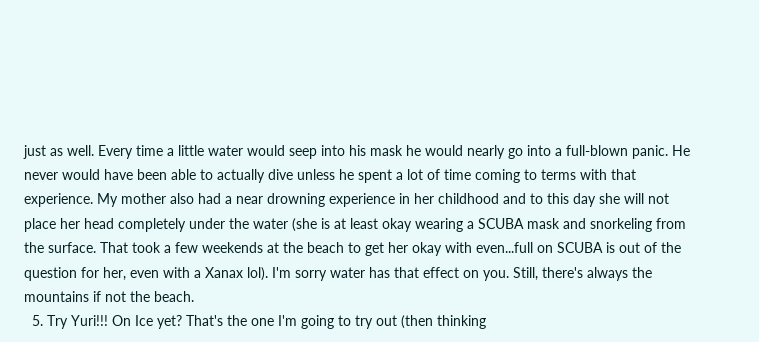just as well. Every time a little water would seep into his mask he would nearly go into a full-blown panic. He never would have been able to actually dive unless he spent a lot of time coming to terms with that experience. My mother also had a near drowning experience in her childhood and to this day she will not place her head completely under the water (she is at least okay wearing a SCUBA mask and snorkeling from the surface. That took a few weekends at the beach to get her okay with even...full on SCUBA is out of the question for her, even with a Xanax lol). I'm sorry water has that effect on you. Still, there's always the mountains if not the beach.
  5. Try Yuri!!! On Ice yet? That's the one I'm going to try out (then thinking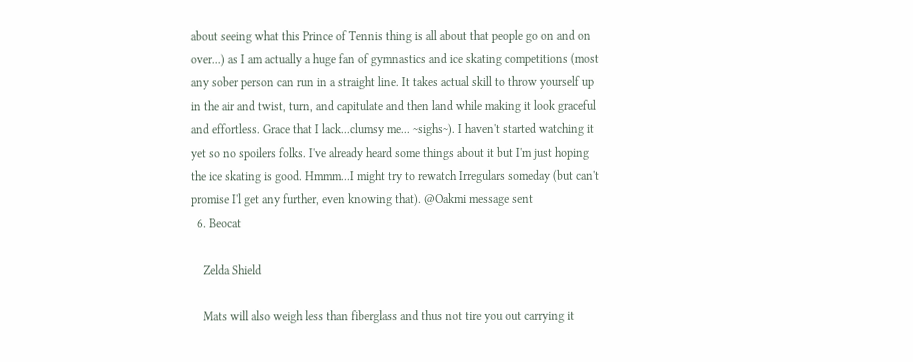about seeing what this Prince of Tennis thing is all about that people go on and on over...) as I am actually a huge fan of gymnastics and ice skating competitions (most any sober person can run in a straight line. It takes actual skill to throw yourself up in the air and twist, turn, and capitulate and then land while making it look graceful and effortless. Grace that I lack...clumsy me... ~sighs~). I haven't started watching it yet so no spoilers folks. I've already heard some things about it but I'm just hoping the ice skating is good. Hmmm...I might try to rewatch Irregulars someday (but can't promise I'l get any further, even knowing that). @Oakmi message sent
  6. Beocat

    Zelda Shield

    Mats will also weigh less than fiberglass and thus not tire you out carrying it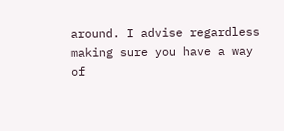around. I advise regardless making sure you have a way of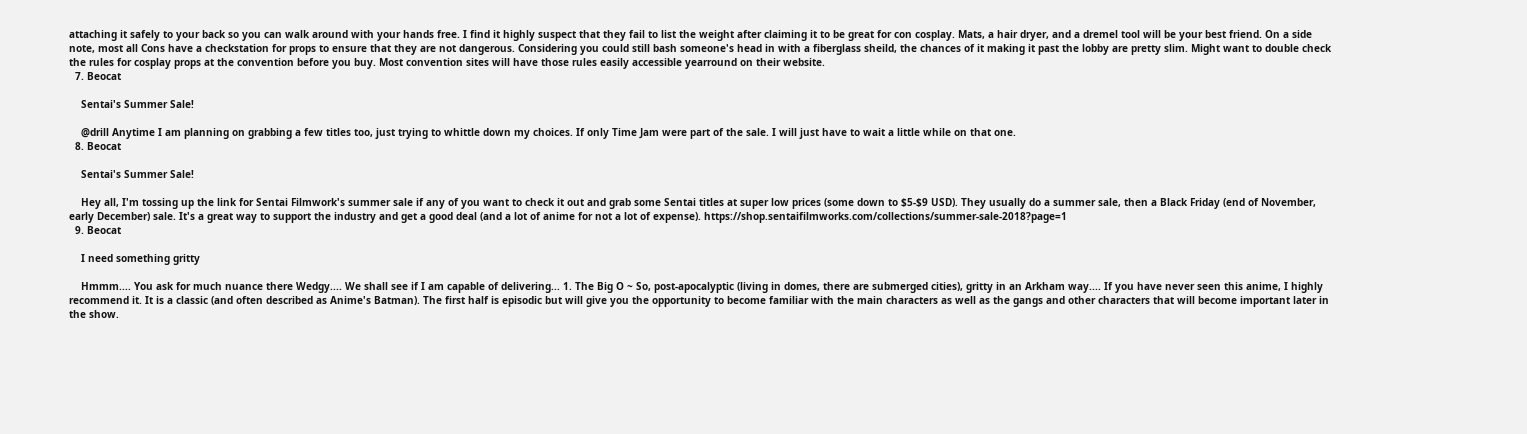attaching it safely to your back so you can walk around with your hands free. I find it highly suspect that they fail to list the weight after claiming it to be great for con cosplay. Mats, a hair dryer, and a dremel tool will be your best friend. On a side note, most all Cons have a checkstation for props to ensure that they are not dangerous. Considering you could still bash someone's head in with a fiberglass sheild, the chances of it making it past the lobby are pretty slim. Might want to double check the rules for cosplay props at the convention before you buy. Most convention sites will have those rules easily accessible yearround on their website.
  7. Beocat

    Sentai's Summer Sale!

    @drill Anytime I am planning on grabbing a few titles too, just trying to whittle down my choices. If only Time Jam were part of the sale. I will just have to wait a little while on that one.
  8. Beocat

    Sentai's Summer Sale!

    Hey all, I'm tossing up the link for Sentai Filmwork's summer sale if any of you want to check it out and grab some Sentai titles at super low prices (some down to $5-$9 USD). They usually do a summer sale, then a Black Friday (end of November, early December) sale. It's a great way to support the industry and get a good deal (and a lot of anime for not a lot of expense). https://shop.sentaifilmworks.com/collections/summer-sale-2018?page=1
  9. Beocat

    I need something gritty

    Hmmm.... You ask for much nuance there Wedgy.... We shall see if I am capable of delivering... 1. The Big O ~ So, post-apocalyptic (living in domes, there are submerged cities), gritty in an Arkham way.... If you have never seen this anime, I highly recommend it. It is a classic (and often described as Anime's Batman). The first half is episodic but will give you the opportunity to become familiar with the main characters as well as the gangs and other characters that will become important later in the show.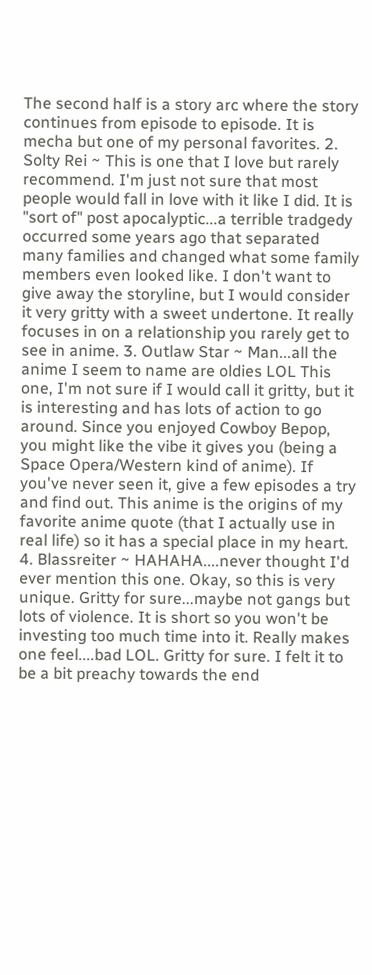The second half is a story arc where the story continues from episode to episode. It is mecha but one of my personal favorites. 2. Solty Rei ~ This is one that I love but rarely recommend. I'm just not sure that most people would fall in love with it like I did. It is "sort of" post apocalyptic...a terrible tradgedy occurred some years ago that separated many families and changed what some family members even looked like. I don't want to give away the storyline, but I would consider it very gritty with a sweet undertone. It really focuses in on a relationship you rarely get to see in anime. 3. Outlaw Star ~ Man...all the anime I seem to name are oldies LOL This one, I'm not sure if I would call it gritty, but it is interesting and has lots of action to go around. Since you enjoyed Cowboy Bepop, you might like the vibe it gives you (being a Space Opera/Western kind of anime). If you've never seen it, give a few episodes a try and find out. This anime is the origins of my favorite anime quote (that I actually use in real life) so it has a special place in my heart. 4. Blassreiter ~ HAHAHA....never thought I'd ever mention this one. Okay, so this is very unique. Gritty for sure...maybe not gangs but lots of violence. It is short so you won't be investing too much time into it. Really makes one feel....bad LOL. Gritty for sure. I felt it to be a bit preachy towards the end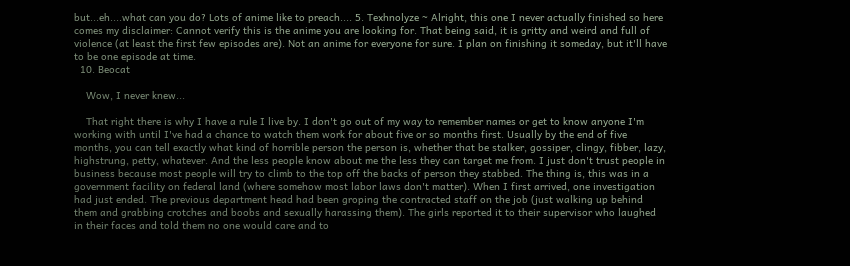but...eh....what can you do? Lots of anime like to preach.... 5. Texhnolyze ~ Alright, this one I never actually finished so here comes my disclaimer: Cannot verify this is the anime you are looking for. That being said, it is gritty and weird and full of violence (at least the first few episodes are). Not an anime for everyone for sure. I plan on finishing it someday, but it'll have to be one episode at time.
  10. Beocat

    Wow, I never knew...

    That right there is why I have a rule I live by. I don't go out of my way to remember names or get to know anyone I'm working with until I've had a chance to watch them work for about five or so months first. Usually by the end of five months, you can tell exactly what kind of horrible person the person is, whether that be stalker, gossiper, clingy, fibber, lazy, highstrung, petty, whatever. And the less people know about me the less they can target me from. I just don't trust people in business because most people will try to climb to the top off the backs of person they stabbed. The thing is, this was in a government facility on federal land (where somehow most labor laws don't matter). When I first arrived, one investigation had just ended. The previous department head had been groping the contracted staff on the job (just walking up behind them and grabbing crotches and boobs and sexually harassing them). The girls reported it to their supervisor who laughed in their faces and told them no one would care and to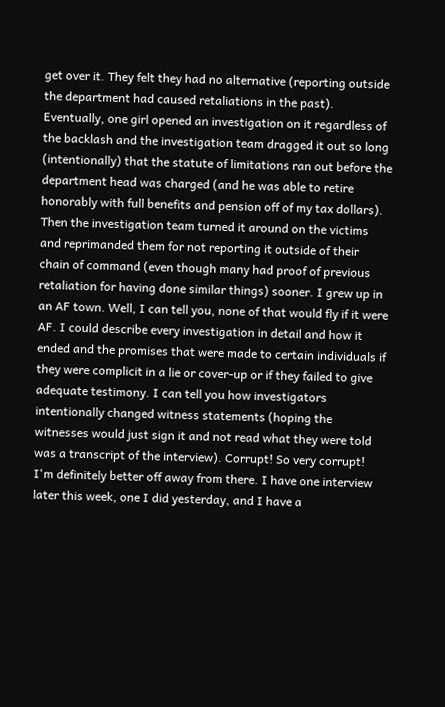get over it. They felt they had no alternative (reporting outside the department had caused retaliations in the past). Eventually, one girl opened an investigation on it regardless of the backlash and the investigation team dragged it out so long (intentionally) that the statute of limitations ran out before the department head was charged (and he was able to retire honorably with full benefits and pension off of my tax dollars). Then the investigation team turned it around on the victims and reprimanded them for not reporting it outside of their chain of command (even though many had proof of previous retaliation for having done similar things) sooner. I grew up in an AF town. Well, I can tell you, none of that would fly if it were AF. I could describe every investigation in detail and how it ended and the promises that were made to certain individuals if they were complicit in a lie or cover-up or if they failed to give adequate testimony. I can tell you how investigators intentionally changed witness statements (hoping the witnesses would just sign it and not read what they were told was a transcript of the interview). Corrupt! So very corrupt! I'm definitely better off away from there. I have one interview later this week, one I did yesterday, and I have a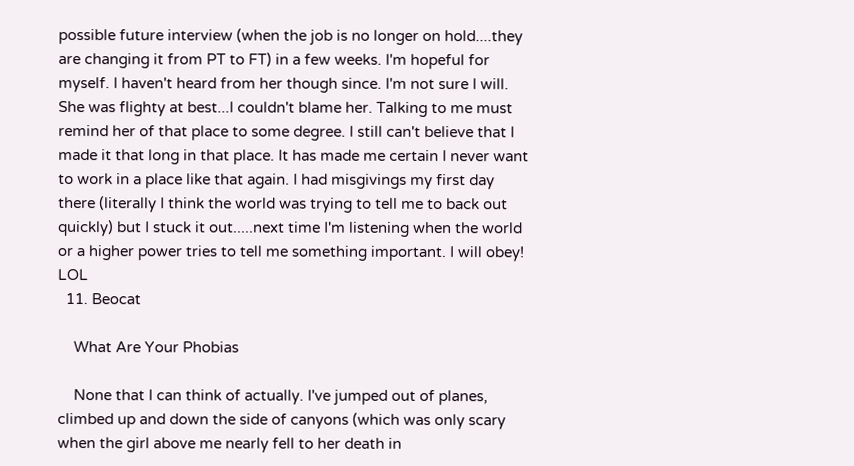possible future interview (when the job is no longer on hold....they are changing it from PT to FT) in a few weeks. I'm hopeful for myself. I haven't heard from her though since. I'm not sure I will. She was flighty at best...I couldn't blame her. Talking to me must remind her of that place to some degree. I still can't believe that I made it that long in that place. It has made me certain I never want to work in a place like that again. I had misgivings my first day there (literally I think the world was trying to tell me to back out quickly) but I stuck it out.....next time I'm listening when the world or a higher power tries to tell me something important. I will obey! LOL
  11. Beocat

    What Are Your Phobias

    None that I can think of actually. I've jumped out of planes, climbed up and down the side of canyons (which was only scary when the girl above me nearly fell to her death in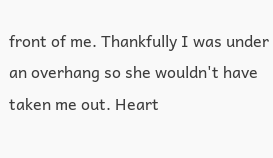front of me. Thankfully I was under an overhang so she wouldn't have taken me out. Heart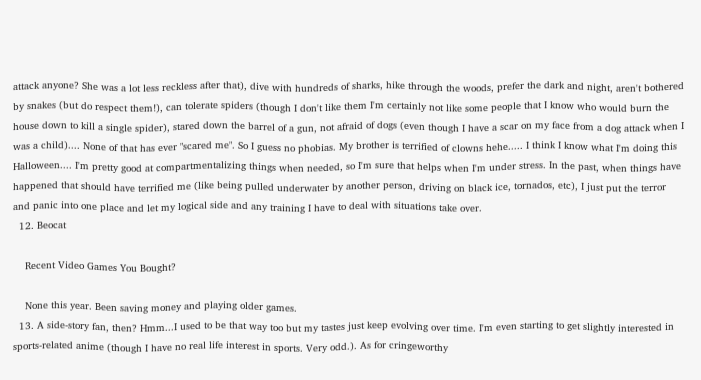attack anyone? She was a lot less reckless after that), dive with hundreds of sharks, hike through the woods, prefer the dark and night, aren't bothered by snakes (but do respect them!), can tolerate spiders (though I don't like them I'm certainly not like some people that I know who would burn the house down to kill a single spider), stared down the barrel of a gun, not afraid of dogs (even though I have a scar on my face from a dog attack when I was a child).... None of that has ever "scared me". So I guess no phobias. My brother is terrified of clowns hehe..... I think I know what I'm doing this Halloween.... I'm pretty good at compartmentalizing things when needed, so I'm sure that helps when I'm under stress. In the past, when things have happened that should have terrified me (like being pulled underwater by another person, driving on black ice, tornados, etc), I just put the terror and panic into one place and let my logical side and any training I have to deal with situations take over.
  12. Beocat

    Recent Video Games You Bought?

    None this year. Been saving money and playing older games.
  13. A side-story fan, then? Hmm...I used to be that way too but my tastes just keep evolving over time. I'm even starting to get slightly interested in sports-related anime (though I have no real life interest in sports. Very odd.). As for cringeworthy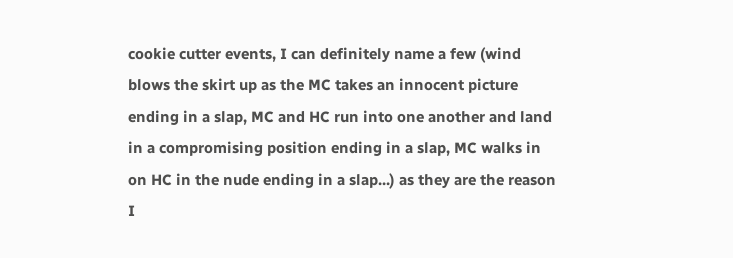cookie cutter events, I can definitely name a few (wind blows the skirt up as the MC takes an innocent picture ending in a slap, MC and HC run into one another and land in a compromising position ending in a slap, MC walks in on HC in the nude ending in a slap...) as they are the reason I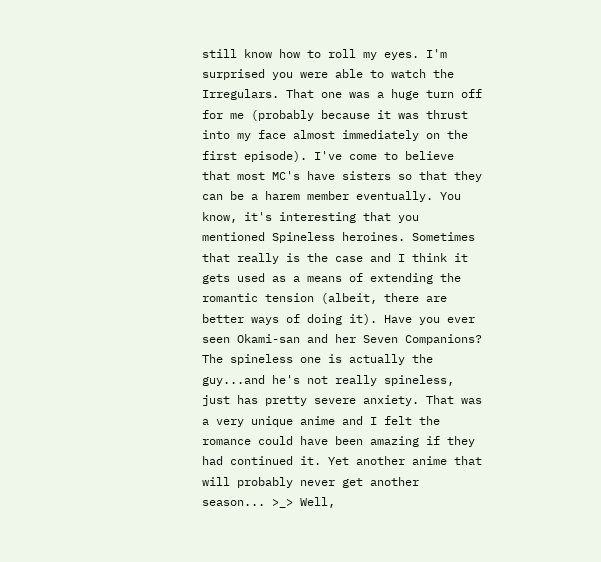still know how to roll my eyes. I'm surprised you were able to watch the Irregulars. That one was a huge turn off for me (probably because it was thrust into my face almost immediately on the first episode). I've come to believe that most MC's have sisters so that they can be a harem member eventually. You know, it's interesting that you mentioned Spineless heroines. Sometimes that really is the case and I think it gets used as a means of extending the romantic tension (albeit, there are better ways of doing it). Have you ever seen Okami-san and her Seven Companions? The spineless one is actually the guy...and he's not really spineless, just has pretty severe anxiety. That was a very unique anime and I felt the romance could have been amazing if they had continued it. Yet another anime that will probably never get another season... >_> Well,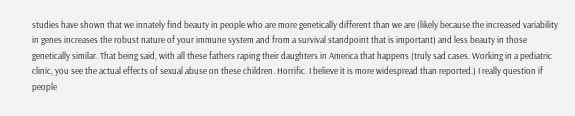studies have shown that we innately find beauty in people who are more genetically different than we are (likely because the increased variability in genes increases the robust nature of your immune system and from a survival standpoint that is important) and less beauty in those genetically similar. That being said, with all these fathers raping their daughters in America that happens (truly sad cases. Working in a pediatric clinic, you see the actual effects of sexual abuse on these children. Horrific. I believe it is more widespread than reported.) I really question if people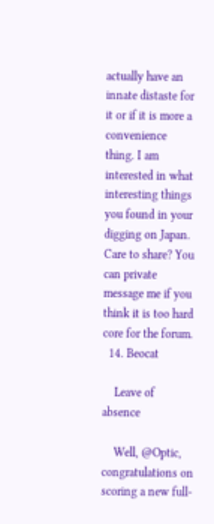actually have an innate distaste for it or if it is more a convenience thing. I am interested in what interesting things you found in your digging on Japan. Care to share? You can private message me if you think it is too hard core for the forum.
  14. Beocat

    Leave of absence

    Well, @Optic, congratulations on scoring a new full-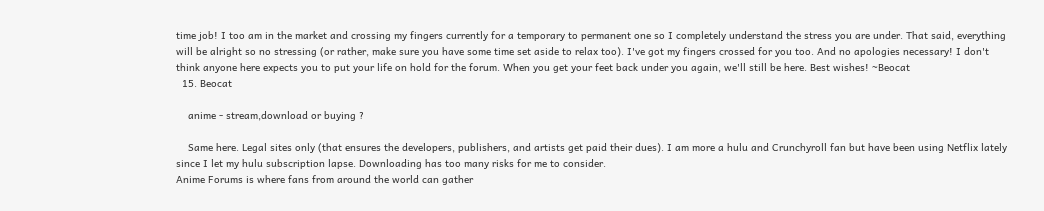time job! I too am in the market and crossing my fingers currently for a temporary to permanent one so I completely understand the stress you are under. That said, everything will be alright so no stressing (or rather, make sure you have some time set aside to relax too). I've got my fingers crossed for you too. And no apologies necessary! I don't think anyone here expects you to put your life on hold for the forum. When you get your feet back under you again, we'll still be here. Best wishes! ~Beocat
  15. Beocat

    anime - stream,download or buying ?

    Same here. Legal sites only (that ensures the developers, publishers, and artists get paid their dues). I am more a hulu and Crunchyroll fan but have been using Netflix lately since I let my hulu subscription lapse. Downloading has too many risks for me to consider.
Anime Forums is where fans from around the world can gather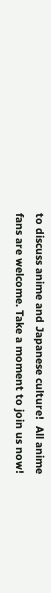to discuss anime and Japanese culture!  All anime fans are welcome. Take a moment to join us now!